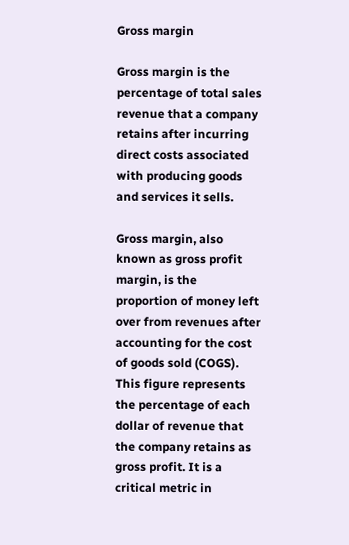Gross margin

Gross margin is the percentage of total sales revenue that a company retains after incurring direct costs associated with producing goods and services it sells.

Gross margin, also known as gross profit margin, is the proportion of money left over from revenues after accounting for the cost of goods sold (COGS). This figure represents the percentage of each dollar of revenue that the company retains as gross profit. It is a critical metric in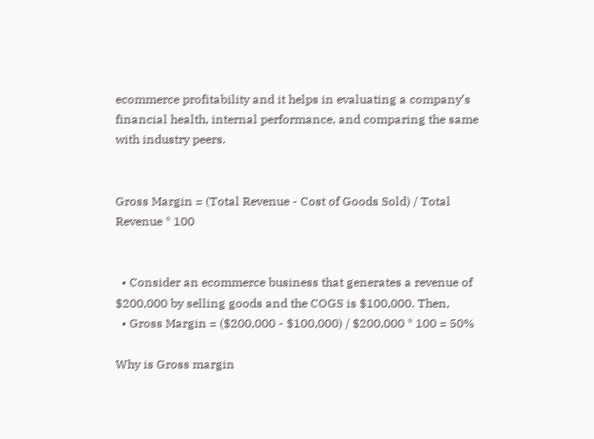ecommerce profitability and it helps in evaluating a company’s financial health, internal performance, and comparing the same with industry peers.


Gross Margin = (Total Revenue - Cost of Goods Sold) / Total Revenue * 100


  • Consider an ecommerce business that generates a revenue of $200,000 by selling goods and the COGS is $100,000. Then,
  • Gross Margin = ($200,000 - $100,000) / $200,000 * 100 = 50%

Why is Gross margin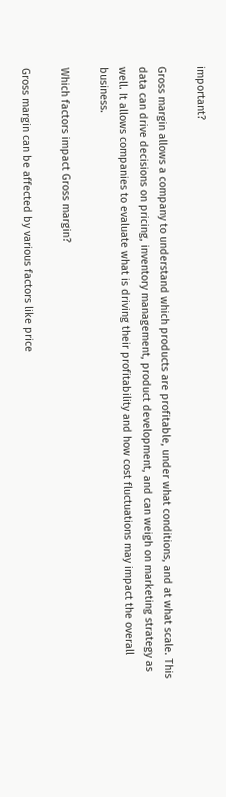important?

Gross margin allows a company to understand which products are profitable, under what conditions, and at what scale. This data can drive decisions on pricing, inventory management, product development, and can weigh on marketing strategy as well. It allows companies to evaluate what is driving their profitability and how cost fluctuations may impact the overall business.

Which factors impact Gross margin?

Gross margin can be affected by various factors like price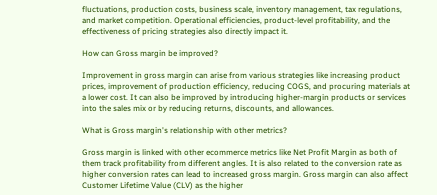fluctuations, production costs, business scale, inventory management, tax regulations, and market competition. Operational efficiencies, product-level profitability, and the effectiveness of pricing strategies also directly impact it.

How can Gross margin be improved?

Improvement in gross margin can arise from various strategies like increasing product prices, improvement of production efficiency, reducing COGS, and procuring materials at a lower cost. It can also be improved by introducing higher-margin products or services into the sales mix or by reducing returns, discounts, and allowances.

What is Gross margin's relationship with other metrics?

Gross margin is linked with other ecommerce metrics like Net Profit Margin as both of them track profitability from different angles. It is also related to the conversion rate as higher conversion rates can lead to increased gross margin. Gross margin can also affect Customer Lifetime Value (CLV) as the higher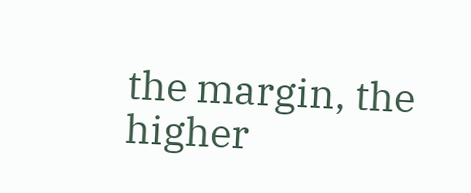the margin, the higher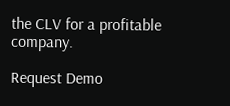the CLV for a profitable company.

Request Demo